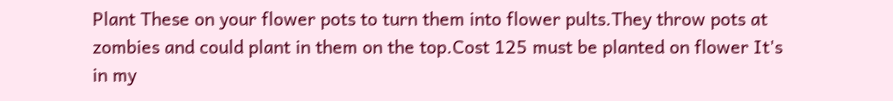Plant These on your flower pots to turn them into flower pults.They throw pots at zombies and could plant in them on the top.Cost 125 must be planted on flower It's in my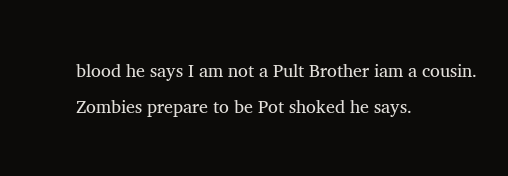blood he says I am not a Pult Brother iam a cousin. Zombies prepare to be Pot shoked he says.